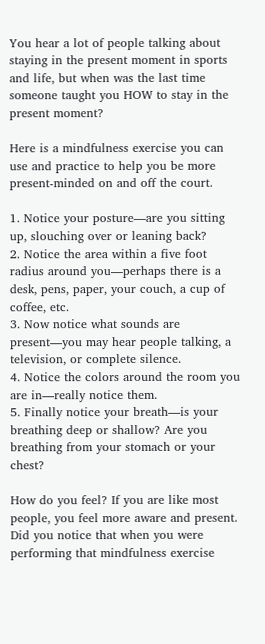You hear a lot of people talking about staying in the present moment in sports and life, but when was the last time someone taught you HOW to stay in the present moment?

Here is a mindfulness exercise you can use and practice to help you be more present-minded on and off the court.

1. Notice your posture—are you sitting up, slouching over or leaning back?
2. Notice the area within a five foot radius around you—perhaps there is a desk, pens, paper, your couch, a cup of coffee, etc.
3. Now notice what sounds are present—you may hear people talking, a television, or complete silence.
4. Notice the colors around the room you are in—really notice them.
5. Finally notice your breath—is your breathing deep or shallow? Are you breathing from your stomach or your chest?

How do you feel? If you are like most people, you feel more aware and present. Did you notice that when you were performing that mindfulness exercise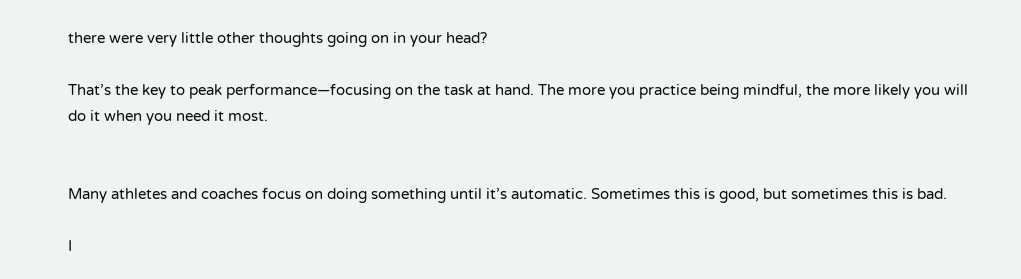there were very little other thoughts going on in your head?

That’s the key to peak performance—focusing on the task at hand. The more you practice being mindful, the more likely you will do it when you need it most.


Many athletes and coaches focus on doing something until it’s automatic. Sometimes this is good, but sometimes this is bad.

I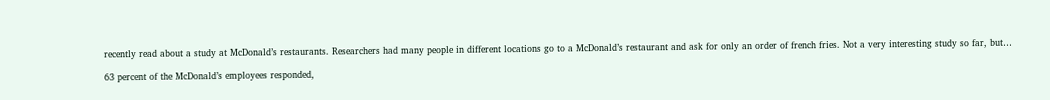recently read about a study at McDonald’s restaurants. Researchers had many people in different locations go to a McDonald’s restaurant and ask for only an order of french fries. Not a very interesting study so far, but…

63 percent of the McDonald’s employees responded,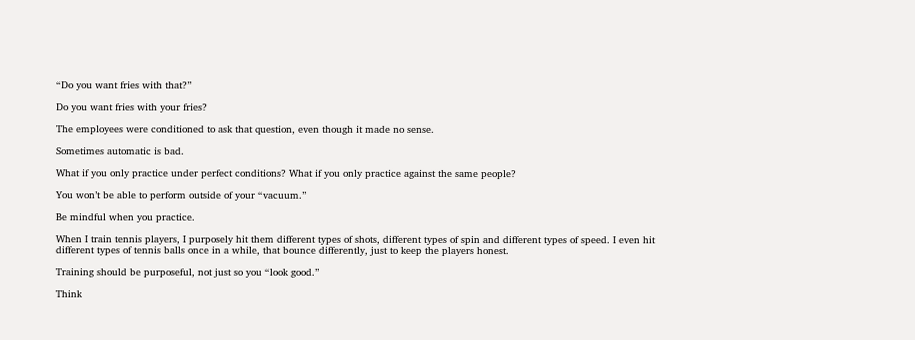“Do you want fries with that?”

Do you want fries with your fries?

The employees were conditioned to ask that question, even though it made no sense.

Sometimes automatic is bad.

What if you only practice under perfect conditions? What if you only practice against the same people?

You won’t be able to perform outside of your “vacuum.”

Be mindful when you practice.

When I train tennis players, I purposely hit them different types of shots, different types of spin and different types of speed. I even hit different types of tennis balls once in a while, that bounce differently, just to keep the players honest.

Training should be purposeful, not just so you “look good.”

Think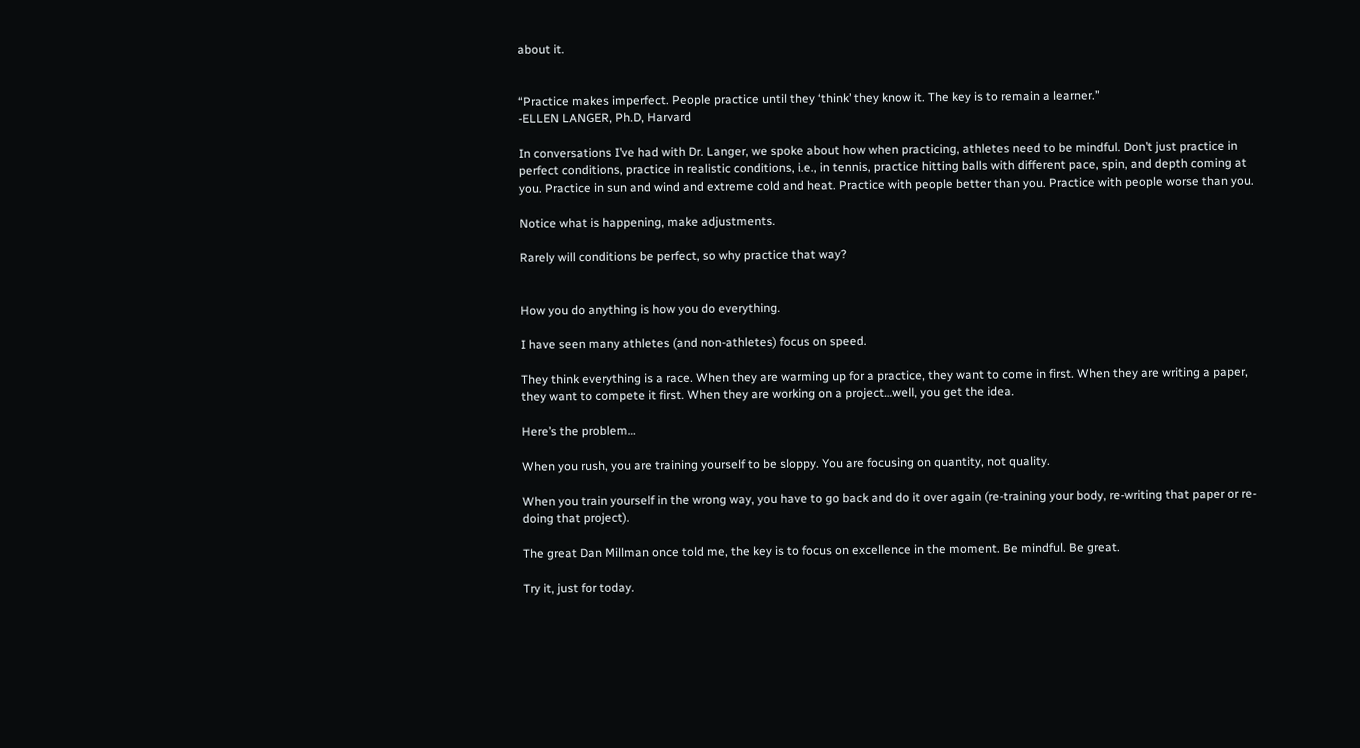about it.


“Practice makes imperfect. People practice until they ‘think’ they know it. The key is to remain a learner.”
-ELLEN LANGER, Ph.D, Harvard

In conversations I’ve had with Dr. Langer, we spoke about how when practicing, athletes need to be mindful. Don’t just practice in perfect conditions, practice in realistic conditions, i.e., in tennis, practice hitting balls with different pace, spin, and depth coming at you. Practice in sun and wind and extreme cold and heat. Practice with people better than you. Practice with people worse than you.

Notice what is happening, make adjustments.

Rarely will conditions be perfect, so why practice that way?


How you do anything is how you do everything.

I have seen many athletes (and non-athletes) focus on speed.

They think everything is a race. When they are warming up for a practice, they want to come in first. When they are writing a paper, they want to compete it first. When they are working on a project…well, you get the idea.

Here’s the problem…

When you rush, you are training yourself to be sloppy. You are focusing on quantity, not quality.

When you train yourself in the wrong way, you have to go back and do it over again (re-training your body, re-writing that paper or re-doing that project).

The great Dan Millman once told me, the key is to focus on excellence in the moment. Be mindful. Be great.

Try it, just for today.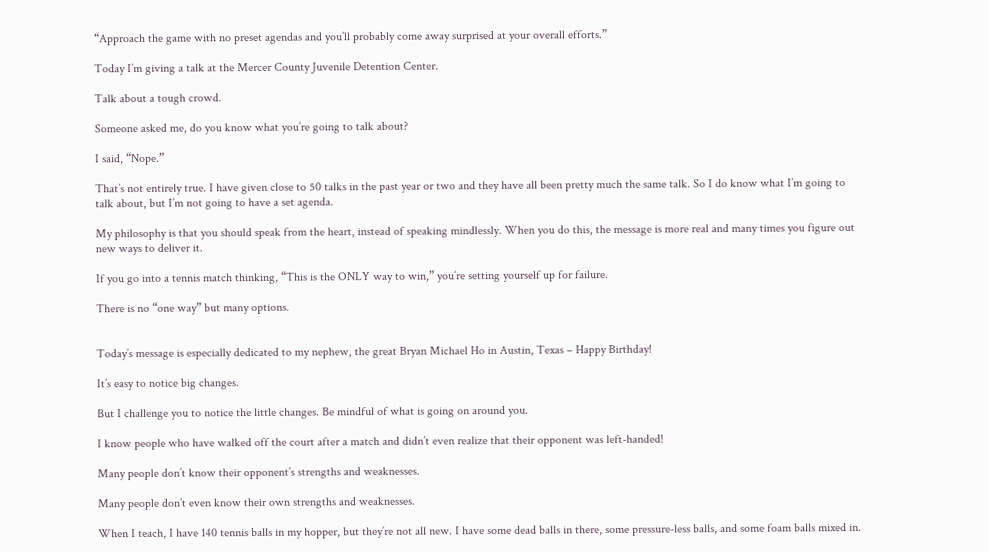“Approach the game with no preset agendas and you’ll probably come away surprised at your overall efforts.”

Today I’m giving a talk at the Mercer County Juvenile Detention Center.

Talk about a tough crowd.

Someone asked me, do you know what you’re going to talk about?

I said, “Nope.”

That’s not entirely true. I have given close to 50 talks in the past year or two and they have all been pretty much the same talk. So I do know what I’m going to talk about, but I’m not going to have a set agenda.

My philosophy is that you should speak from the heart, instead of speaking mindlessly. When you do this, the message is more real and many times you figure out new ways to deliver it.

If you go into a tennis match thinking, “This is the ONLY way to win,” you’re setting yourself up for failure.

There is no “one way” but many options.


Today’s message is especially dedicated to my nephew, the great Bryan Michael Ho in Austin, Texas – Happy Birthday!

It’s easy to notice big changes.

But I challenge you to notice the little changes. Be mindful of what is going on around you.

I know people who have walked off the court after a match and didn’t even realize that their opponent was left-handed!

Many people don’t know their opponent’s strengths and weaknesses.

Many people don’t even know their own strengths and weaknesses.

When I teach, I have 140 tennis balls in my hopper, but they’re not all new. I have some dead balls in there, some pressure-less balls, and some foam balls mixed in.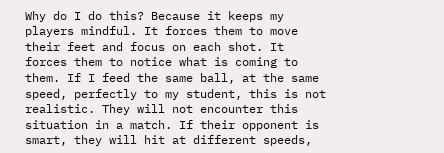Why do I do this? Because it keeps my players mindful. It forces them to move their feet and focus on each shot. It forces them to notice what is coming to them. If I feed the same ball, at the same speed, perfectly to my student, this is not realistic. They will not encounter this situation in a match. If their opponent is smart, they will hit at different speeds,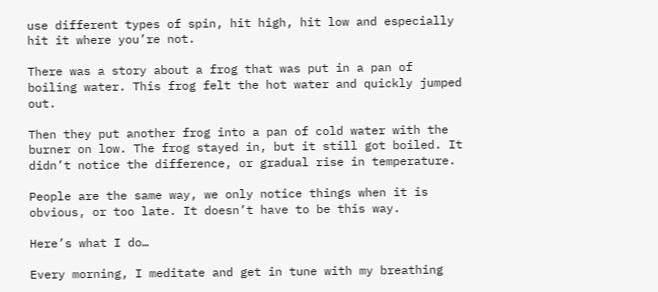use different types of spin, hit high, hit low and especially hit it where you’re not.

There was a story about a frog that was put in a pan of boiling water. This frog felt the hot water and quickly jumped out.

Then they put another frog into a pan of cold water with the burner on low. The frog stayed in, but it still got boiled. It didn’t notice the difference, or gradual rise in temperature.

People are the same way, we only notice things when it is obvious, or too late. It doesn’t have to be this way.

Here’s what I do…

Every morning, I meditate and get in tune with my breathing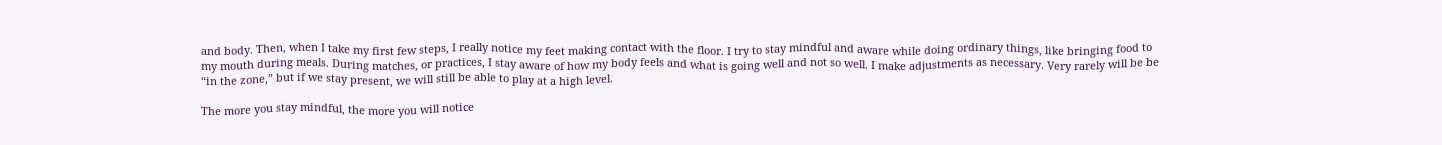and body. Then, when I take my first few steps, I really notice my feet making contact with the floor. I try to stay mindful and aware while doing ordinary things, like bringing food to my mouth during meals. During matches, or practices, I stay aware of how my body feels and what is going well and not so well. I make adjustments as necessary. Very rarely will be be “in the zone,” but if we stay present, we will still be able to play at a high level.

The more you stay mindful, the more you will notice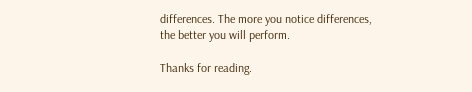differences. The more you notice differences, the better you will perform.

Thanks for reading.